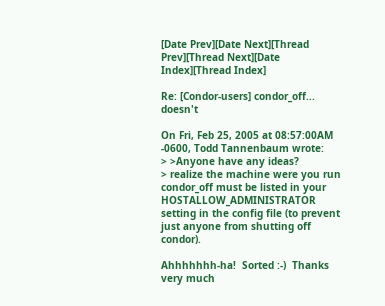[Date Prev][Date Next][Thread Prev][Thread Next][Date Index][Thread Index]

Re: [Condor-users] condor_off... doesn't

On Fri, Feb 25, 2005 at 08:57:00AM -0600, Todd Tannenbaum wrote:
> >Anyone have any ideas?
> realize the machine were you run condor_off must be listed in your HOSTALLOW_ADMINISTRATOR setting in the config file (to prevent just anyone from shutting off condor).

Ahhhhhhh-ha!  Sorted :-)  Thanks very much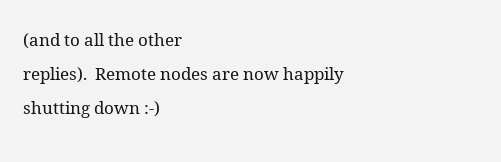(and to all the other
replies).  Remote nodes are now happily shutting down :-)